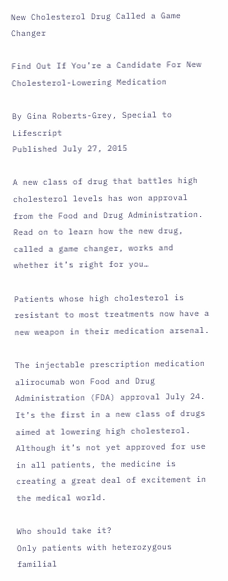New Cholesterol Drug Called a Game Changer

Find Out If You’re a Candidate For New Cholesterol-Lowering Medication

By Gina Roberts-Grey, Special to Lifescript
Published July 27, 2015

A new class of drug that battles high cholesterol levels has won approval from the Food and Drug Administration. Read on to learn how the new drug, called a game changer, works and whether it’s right for you…

Patients whose high cholesterol is resistant to most treatments now have a new weapon in their medication arsenal.

The injectable prescription medication alirocumab won Food and Drug Administration (FDA) approval July 24. It’s the first in a new class of drugs aimed at lowering high cholesterol. Although it’s not yet approved for use in all patients, the medicine is creating a great deal of excitement in the medical world.

Who should take it?
Only patients with heterozygous familial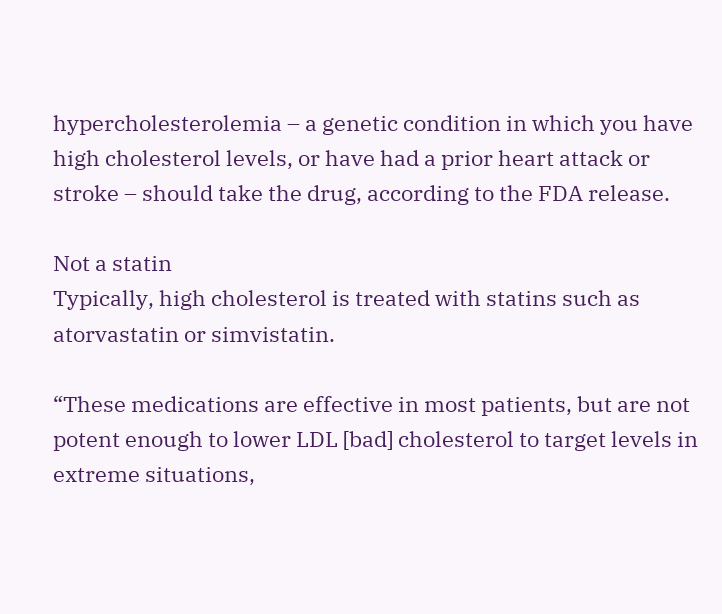hypercholesterolemia – a genetic condition in which you have high cholesterol levels, or have had a prior heart attack or stroke – should take the drug, according to the FDA release.

Not a statin
Typically, high cholesterol is treated with statins such as atorvastatin or simvistatin.

“These medications are effective in most patients, but are not potent enough to lower LDL [bad] cholesterol to target levels in extreme situations,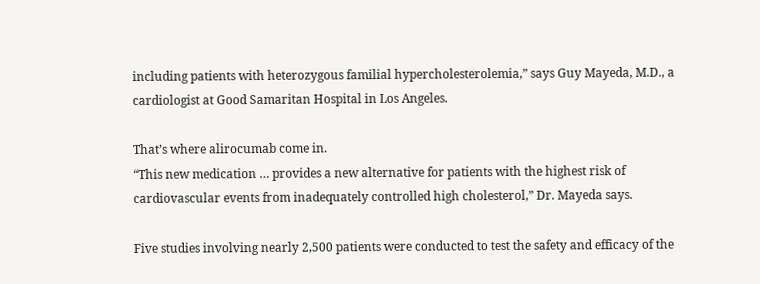including patients with heterozygous familial hypercholesterolemia,” says Guy Mayeda, M.D., a cardiologist at Good Samaritan Hospital in Los Angeles.

That’s where alirocumab come in.
“This new medication … provides a new alternative for patients with the highest risk of cardiovascular events from inadequately controlled high cholesterol,” Dr. Mayeda says.

Five studies involving nearly 2,500 patients were conducted to test the safety and efficacy of the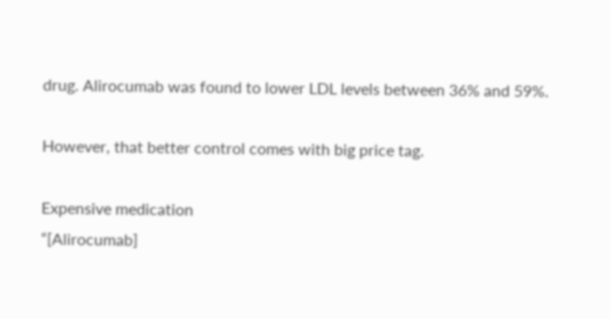drug. Alirocumab was found to lower LDL levels between 36% and 59%.

However, that better control comes with big price tag.

Expensive medication
“[Alirocumab]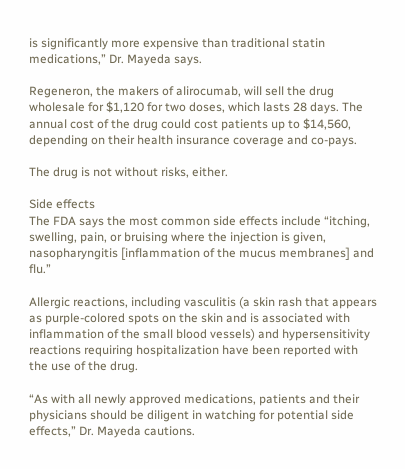is significantly more expensive than traditional statin medications,” Dr. Mayeda says.

Regeneron, the makers of alirocumab, will sell the drug wholesale for $1,120 for two doses, which lasts 28 days. The annual cost of the drug could cost patients up to $14,560, depending on their health insurance coverage and co-pays.

The drug is not without risks, either.

Side effects
The FDA says the most common side effects include “itching, swelling, pain, or bruising where the injection is given, nasopharyngitis [inflammation of the mucus membranes] and flu.”

Allergic reactions, including vasculitis (a skin rash that appears as purple-colored spots on the skin and is associated with inflammation of the small blood vessels) and hypersensitivity reactions requiring hospitalization have been reported with the use of the drug.

“As with all newly approved medications, patients and their physicians should be diligent in watching for potential side effects,” Dr. Mayeda cautions.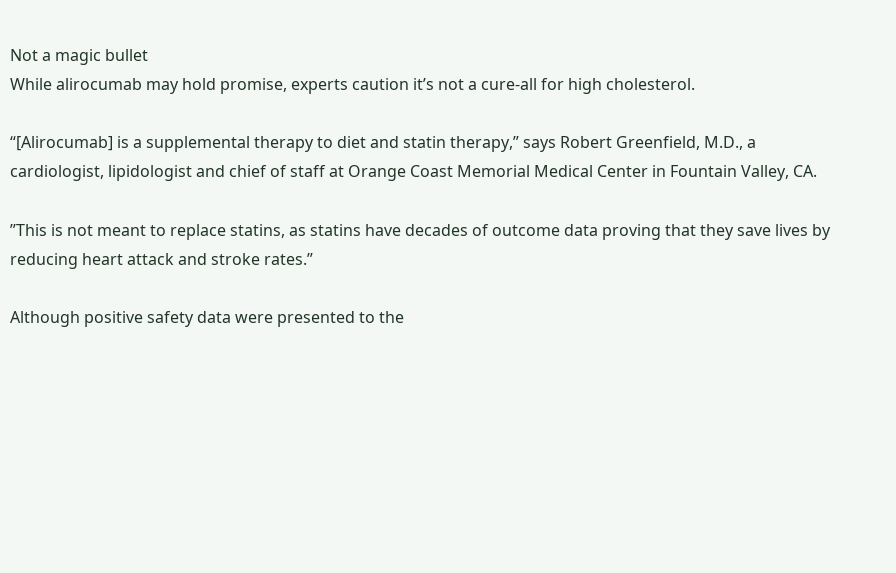Not a magic bullet
While alirocumab may hold promise, experts caution it’s not a cure-all for high cholesterol.

“[Alirocumab] is a supplemental therapy to diet and statin therapy,” says Robert Greenfield, M.D., a cardiologist, lipidologist and chief of staff at Orange Coast Memorial Medical Center in Fountain Valley, CA.

”This is not meant to replace statins, as statins have decades of outcome data proving that they save lives by reducing heart attack and stroke rates.”

Although positive safety data were presented to the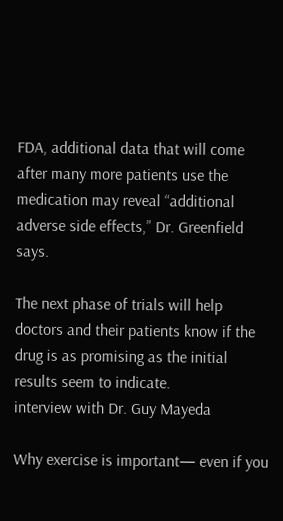FDA, additional data that will come after many more patients use the medication may reveal “additional adverse side effects,” Dr. Greenfield says.

The next phase of trials will help doctors and their patients know if the drug is as promising as the initial results seem to indicate.
interview with Dr. Guy Mayeda

Why exercise is important— even if you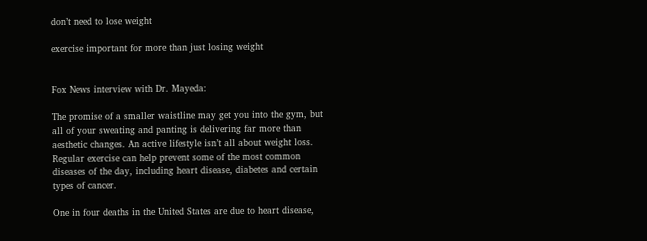don’t need to lose weight

exercise important for more than just losing weight


Fox News interview with Dr. Mayeda:

The promise of a smaller waistline may get you into the gym, but all of your sweating and panting is delivering far more than aesthetic changes. An active lifestyle isn’t all about weight loss. Regular exercise can help prevent some of the most common diseases of the day, including heart disease, diabetes and certain types of cancer.

One in four deaths in the United States are due to heart disease,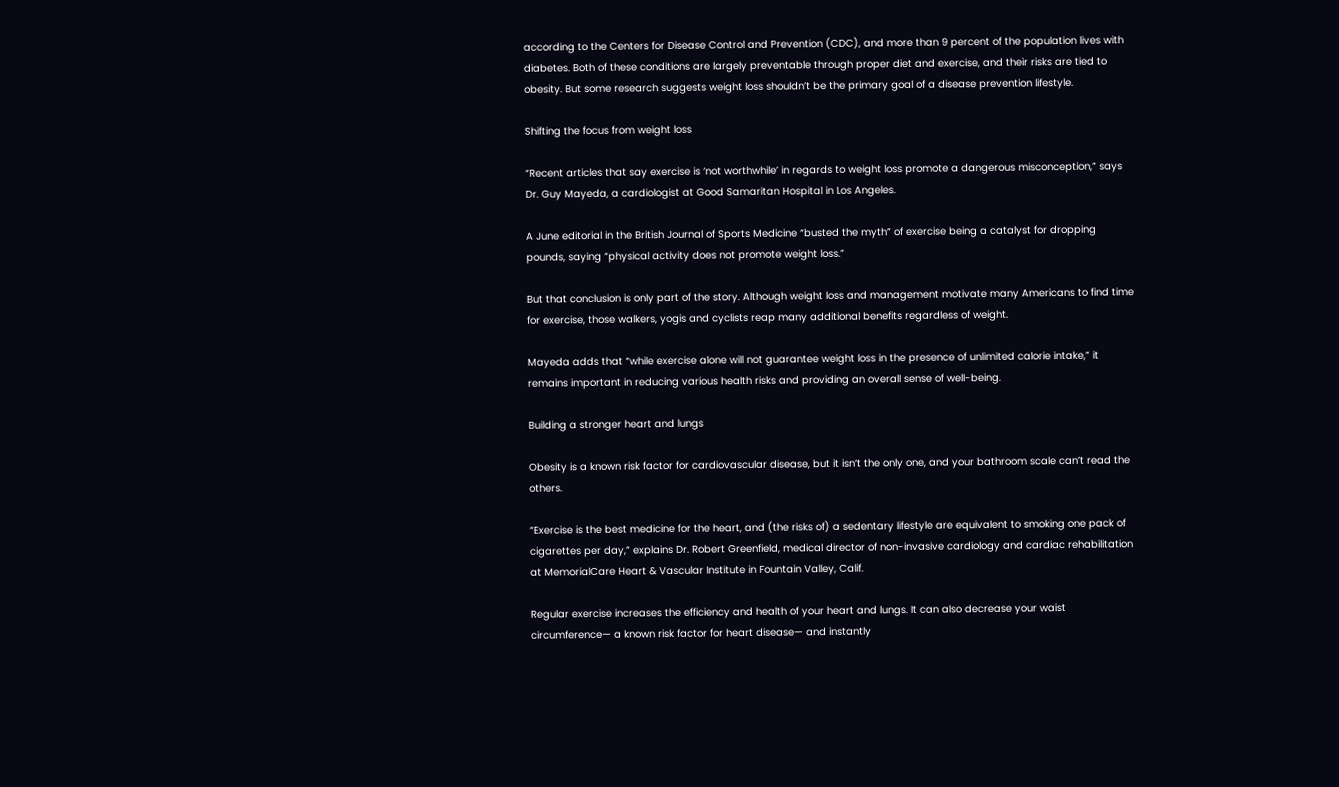according to the Centers for Disease Control and Prevention (CDC), and more than 9 percent of the population lives with diabetes. Both of these conditions are largely preventable through proper diet and exercise, and their risks are tied to obesity. But some research suggests weight loss shouldn’t be the primary goal of a disease prevention lifestyle.

Shifting the focus from weight loss

“Recent articles that say exercise is ‘not worthwhile’ in regards to weight loss promote a dangerous misconception,” says Dr. Guy Mayeda, a cardiologist at Good Samaritan Hospital in Los Angeles.

A June editorial in the British Journal of Sports Medicine “busted the myth” of exercise being a catalyst for dropping pounds, saying “physical activity does not promote weight loss.”

But that conclusion is only part of the story. Although weight loss and management motivate many Americans to find time for exercise, those walkers, yogis and cyclists reap many additional benefits regardless of weight.

Mayeda adds that “while exercise alone will not guarantee weight loss in the presence of unlimited calorie intake,” it remains important in reducing various health risks and providing an overall sense of well-being.

Building a stronger heart and lungs

Obesity is a known risk factor for cardiovascular disease, but it isn’t the only one, and your bathroom scale can’t read the others.

“Exercise is the best medicine for the heart, and (the risks of) a sedentary lifestyle are equivalent to smoking one pack of cigarettes per day,” explains Dr. Robert Greenfield, medical director of non-invasive cardiology and cardiac rehabilitation at MemorialCare Heart & Vascular Institute in Fountain Valley, Calif.

Regular exercise increases the efficiency and health of your heart and lungs. It can also decrease your waist circumference— a known risk factor for heart disease— and instantly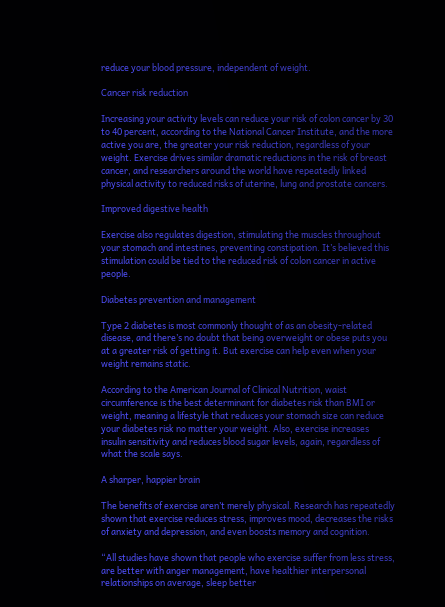reduce your blood pressure, independent of weight.

Cancer risk reduction

Increasing your activity levels can reduce your risk of colon cancer by 30 to 40 percent, according to the National Cancer Institute, and the more active you are, the greater your risk reduction, regardless of your weight. Exercise drives similar dramatic reductions in the risk of breast cancer, and researchers around the world have repeatedly linked physical activity to reduced risks of uterine, lung and prostate cancers.

Improved digestive health

Exercise also regulates digestion, stimulating the muscles throughout your stomach and intestines, preventing constipation. It’s believed this stimulation could be tied to the reduced risk of colon cancer in active people.

Diabetes prevention and management

Type 2 diabetes is most commonly thought of as an obesity-related disease, and there’s no doubt that being overweight or obese puts you at a greater risk of getting it. But exercise can help even when your weight remains static.

According to the American Journal of Clinical Nutrition, waist circumference is the best determinant for diabetes risk than BMI or weight, meaning a lifestyle that reduces your stomach size can reduce your diabetes risk no matter your weight. Also, exercise increases insulin sensitivity and reduces blood sugar levels, again, regardless of what the scale says.

A sharper, happier brain

The benefits of exercise aren’t merely physical. Research has repeatedly shown that exercise reduces stress, improves mood, decreases the risks of anxiety and depression, and even boosts memory and cognition.

“All studies have shown that people who exercise suffer from less stress, are better with anger management, have healthier interpersonal relationships on average, sleep better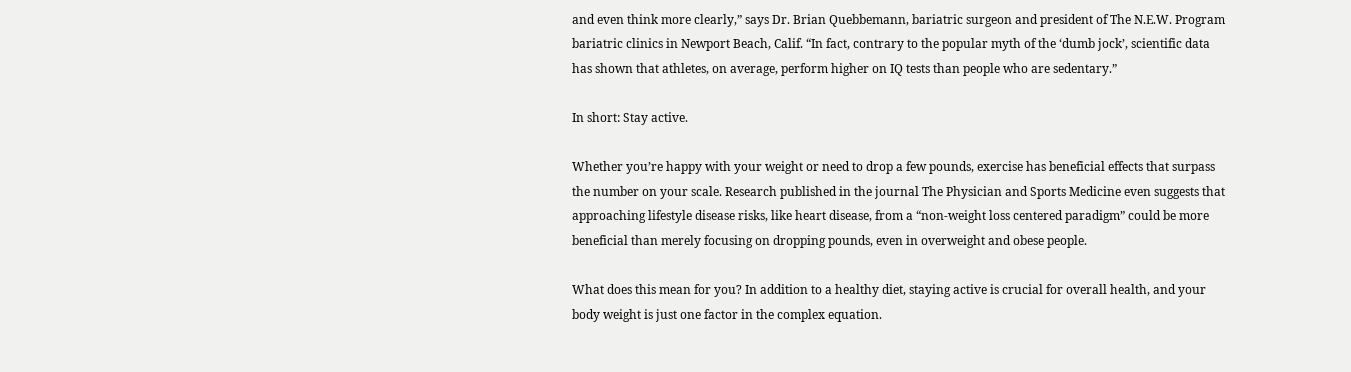and even think more clearly,” says Dr. Brian Quebbemann, bariatric surgeon and president of The N.E.W. Program bariatric clinics in Newport Beach, Calif. “In fact, contrary to the popular myth of the ‘dumb jock’, scientific data has shown that athletes, on average, perform higher on IQ tests than people who are sedentary.”

In short: Stay active.

Whether you’re happy with your weight or need to drop a few pounds, exercise has beneficial effects that surpass the number on your scale. Research published in the journal The Physician and Sports Medicine even suggests that approaching lifestyle disease risks, like heart disease, from a “non-weight loss centered paradigm” could be more beneficial than merely focusing on dropping pounds, even in overweight and obese people.

What does this mean for you? In addition to a healthy diet, staying active is crucial for overall health, and your body weight is just one factor in the complex equation.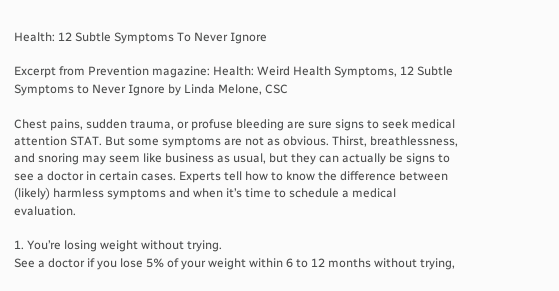Health: 12 Subtle Symptoms To Never Ignore

Excerpt from Prevention magazine: Health: Weird Health Symptoms, 12 Subtle Symptoms to Never Ignore by Linda Melone, CSC

Chest pains, sudden trauma, or profuse bleeding are sure signs to seek medical attention STAT. But some symptoms are not as obvious. Thirst, breathlessness, and snoring may seem like business as usual, but they can actually be signs to see a doctor in certain cases. Experts tell how to know the difference between (likely) harmless symptoms and when it’s time to schedule a medical evaluation.

1. You’re losing weight without trying.
See a doctor if you lose 5% of your weight within 6 to 12 months without trying,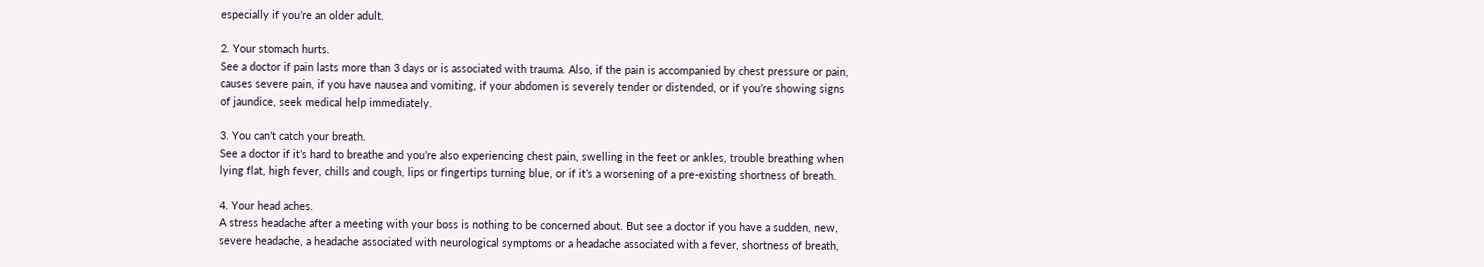especially if you’re an older adult.

2. Your stomach hurts.
See a doctor if pain lasts more than 3 days or is associated with trauma. Also, if the pain is accompanied by chest pressure or pain, causes severe pain, if you have nausea and vomiting, if your abdomen is severely tender or distended, or if you’re showing signs of jaundice, seek medical help immediately.

3. You can’t catch your breath.
See a doctor if it’s hard to breathe and you’re also experiencing chest pain, swelling in the feet or ankles, trouble breathing when lying flat, high fever, chills and cough, lips or fingertips turning blue, or if it’s a worsening of a pre-existing shortness of breath.

4. Your head aches.
A stress headache after a meeting with your boss is nothing to be concerned about. But see a doctor if you have a sudden, new, severe headache, a headache associated with neurological symptoms or a headache associated with a fever, shortness of breath,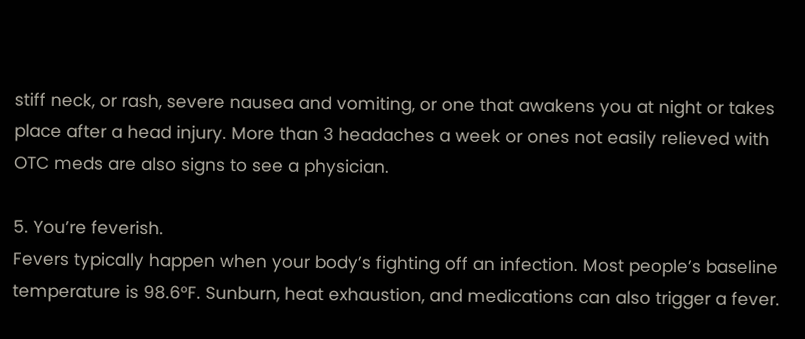stiff neck, or rash, severe nausea and vomiting, or one that awakens you at night or takes place after a head injury. More than 3 headaches a week or ones not easily relieved with OTC meds are also signs to see a physician.

5. You’re feverish.
Fevers typically happen when your body’s fighting off an infection. Most people’s baseline temperature is 98.6°F. Sunburn, heat exhaustion, and medications can also trigger a fever.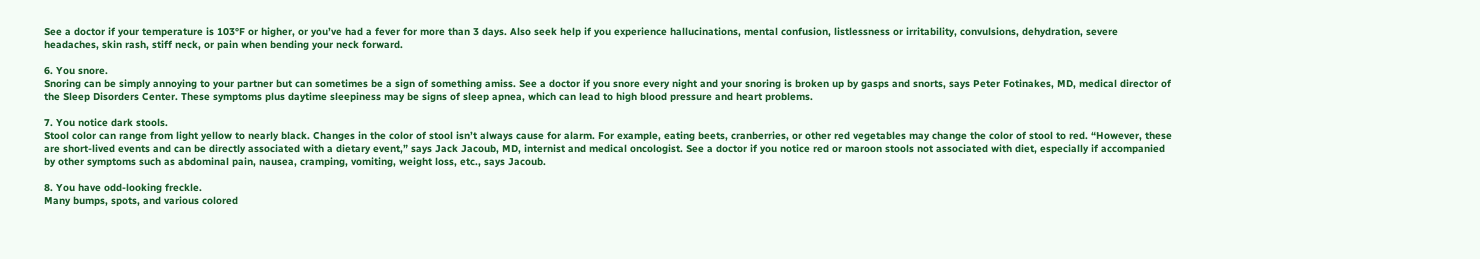See a doctor if your temperature is 103°F or higher, or you’ve had a fever for more than 3 days. Also seek help if you experience hallucinations, mental confusion, listlessness or irritability, convulsions, dehydration, severe headaches, skin rash, stiff neck, or pain when bending your neck forward.

6. You snore.
Snoring can be simply annoying to your partner but can sometimes be a sign of something amiss. See a doctor if you snore every night and your snoring is broken up by gasps and snorts, says Peter Fotinakes, MD, medical director of the Sleep Disorders Center. These symptoms plus daytime sleepiness may be signs of sleep apnea, which can lead to high blood pressure and heart problems.

7. You notice dark stools.
Stool color can range from light yellow to nearly black. Changes in the color of stool isn’t always cause for alarm. For example, eating beets, cranberries, or other red vegetables may change the color of stool to red. “However, these are short-lived events and can be directly associated with a dietary event,” says Jack Jacoub, MD, internist and medical oncologist. See a doctor if you notice red or maroon stools not associated with diet, especially if accompanied by other symptoms such as abdominal pain, nausea, cramping, vomiting, weight loss, etc., says Jacoub.

8. You have odd-looking freckle.
Many bumps, spots, and various colored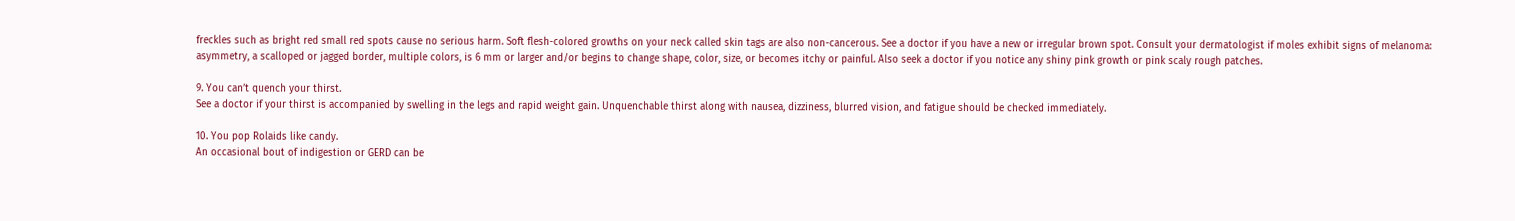freckles such as bright red small red spots cause no serious harm. Soft flesh-colored growths on your neck called skin tags are also non-cancerous. See a doctor if you have a new or irregular brown spot. Consult your dermatologist if moles exhibit signs of melanoma: asymmetry, a scalloped or jagged border, multiple colors, is 6 mm or larger and/or begins to change shape, color, size, or becomes itchy or painful. Also seek a doctor if you notice any shiny pink growth or pink scaly rough patches.

9. You can’t quench your thirst.
See a doctor if your thirst is accompanied by swelling in the legs and rapid weight gain. Unquenchable thirst along with nausea, dizziness, blurred vision, and fatigue should be checked immediately.

10. You pop Rolaids like candy.
An occasional bout of indigestion or GERD can be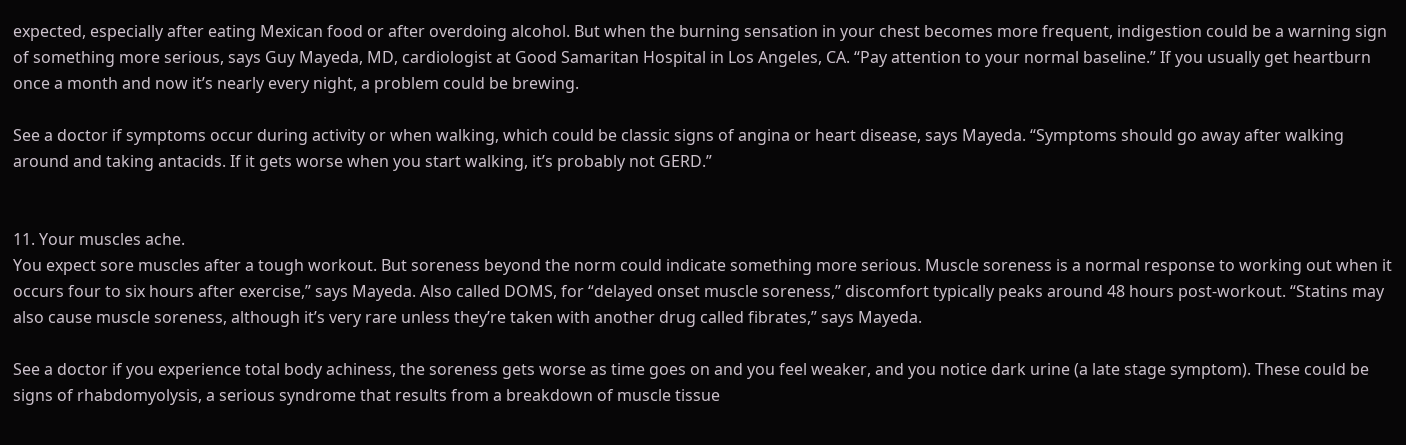expected, especially after eating Mexican food or after overdoing alcohol. But when the burning sensation in your chest becomes more frequent, indigestion could be a warning sign of something more serious, says Guy Mayeda, MD, cardiologist at Good Samaritan Hospital in Los Angeles, CA. “Pay attention to your normal baseline.” If you usually get heartburn once a month and now it’s nearly every night, a problem could be brewing.

See a doctor if symptoms occur during activity or when walking, which could be classic signs of angina or heart disease, says Mayeda. “Symptoms should go away after walking around and taking antacids. If it gets worse when you start walking, it’s probably not GERD.”


11. Your muscles ache.
You expect sore muscles after a tough workout. But soreness beyond the norm could indicate something more serious. Muscle soreness is a normal response to working out when it occurs four to six hours after exercise,” says Mayeda. Also called DOMS, for “delayed onset muscle soreness,” discomfort typically peaks around 48 hours post-workout. “Statins may also cause muscle soreness, although it’s very rare unless they’re taken with another drug called fibrates,” says Mayeda.

See a doctor if you experience total body achiness, the soreness gets worse as time goes on and you feel weaker, and you notice dark urine (a late stage symptom). These could be signs of rhabdomyolysis, a serious syndrome that results from a breakdown of muscle tissue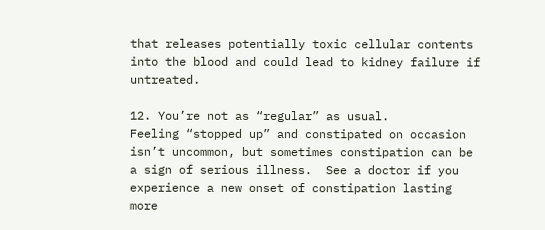that releases potentially toxic cellular contents into the blood and could lead to kidney failure if untreated.

12. You’re not as “regular” as usual.
Feeling “stopped up” and constipated on occasion isn’t uncommon, but sometimes constipation can be a sign of serious illness.  See a doctor if you experience a new onset of constipation lasting more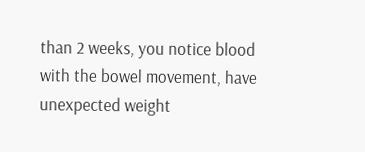than 2 weeks, you notice blood with the bowel movement, have unexpected weight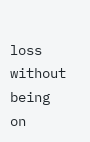loss without being on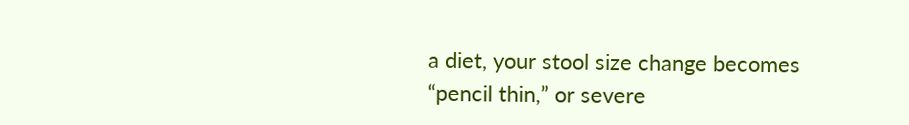a diet, your stool size change becomes “pencil thin,” or severe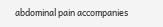abdominal pain accompanies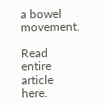a bowel movement.

Read entire article here.